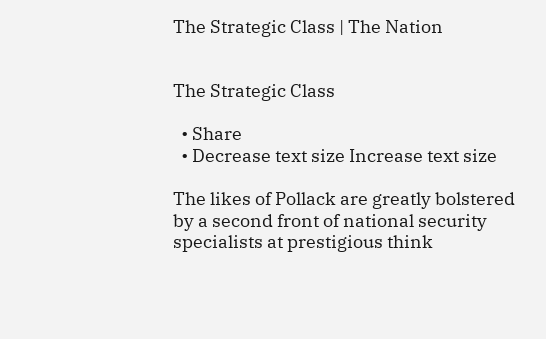The Strategic Class | The Nation


The Strategic Class

  • Share
  • Decrease text size Increase text size

The likes of Pollack are greatly bolstered by a second front of national security specialists at prestigious think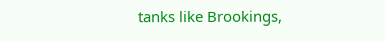tanks like Brookings,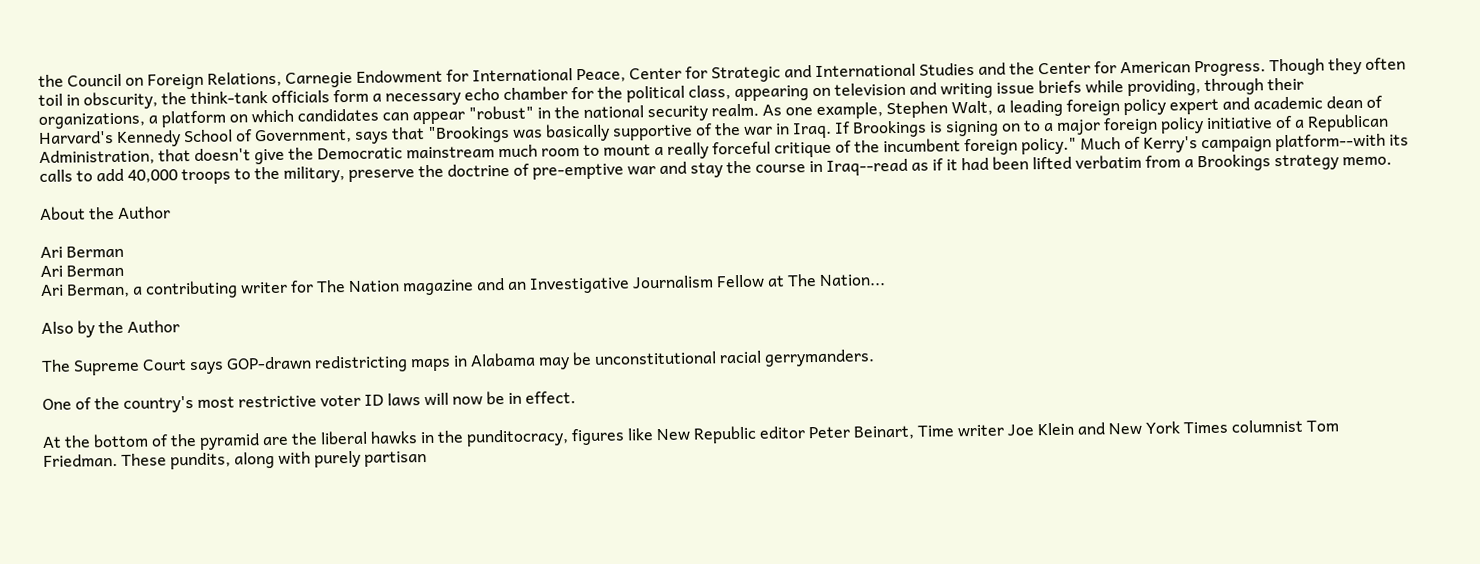the Council on Foreign Relations, Carnegie Endowment for International Peace, Center for Strategic and International Studies and the Center for American Progress. Though they often toil in obscurity, the think-tank officials form a necessary echo chamber for the political class, appearing on television and writing issue briefs while providing, through their organizations, a platform on which candidates can appear "robust" in the national security realm. As one example, Stephen Walt, a leading foreign policy expert and academic dean of Harvard's Kennedy School of Government, says that "Brookings was basically supportive of the war in Iraq. If Brookings is signing on to a major foreign policy initiative of a Republican Administration, that doesn't give the Democratic mainstream much room to mount a really forceful critique of the incumbent foreign policy." Much of Kerry's campaign platform--with its calls to add 40,000 troops to the military, preserve the doctrine of pre-emptive war and stay the course in Iraq--read as if it had been lifted verbatim from a Brookings strategy memo.

About the Author

Ari Berman
Ari Berman
Ari Berman, a contributing writer for The Nation magazine and an Investigative Journalism Fellow at The Nation...

Also by the Author

The Supreme Court says GOP-drawn redistricting maps in Alabama may be unconstitutional racial gerrymanders.

One of the country's most restrictive voter ID laws will now be in effect.

At the bottom of the pyramid are the liberal hawks in the punditocracy, figures like New Republic editor Peter Beinart, Time writer Joe Klein and New York Times columnist Tom Friedman. These pundits, along with purely partisan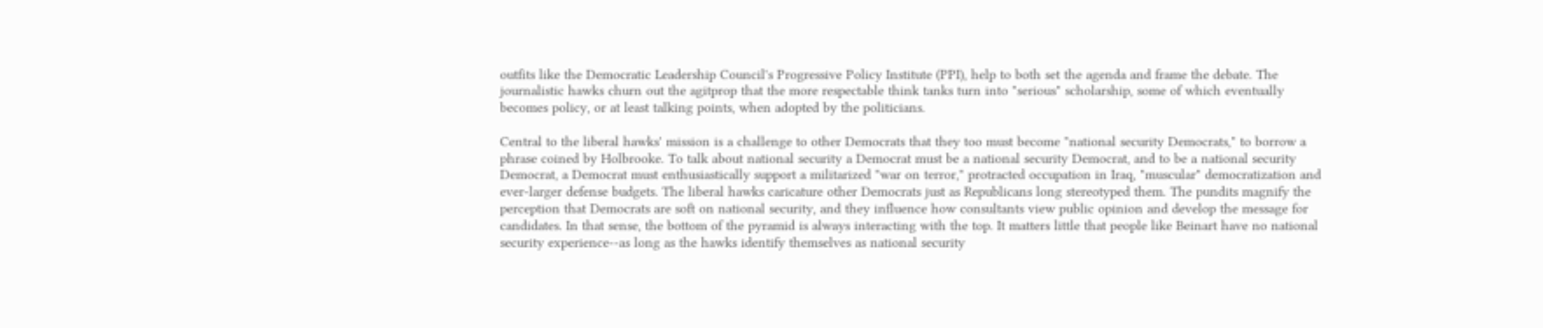outfits like the Democratic Leadership Council's Progressive Policy Institute (PPI), help to both set the agenda and frame the debate. The journalistic hawks churn out the agitprop that the more respectable think tanks turn into "serious" scholarship, some of which eventually becomes policy, or at least talking points, when adopted by the politicians.

Central to the liberal hawks' mission is a challenge to other Democrats that they too must become "national security Democrats," to borrow a phrase coined by Holbrooke. To talk about national security a Democrat must be a national security Democrat, and to be a national security Democrat, a Democrat must enthusiastically support a militarized "war on terror," protracted occupation in Iraq, "muscular" democratization and ever-larger defense budgets. The liberal hawks caricature other Democrats just as Republicans long stereotyped them. The pundits magnify the perception that Democrats are soft on national security, and they influence how consultants view public opinion and develop the message for candidates. In that sense, the bottom of the pyramid is always interacting with the top. It matters little that people like Beinart have no national security experience--as long as the hawks identify themselves as national security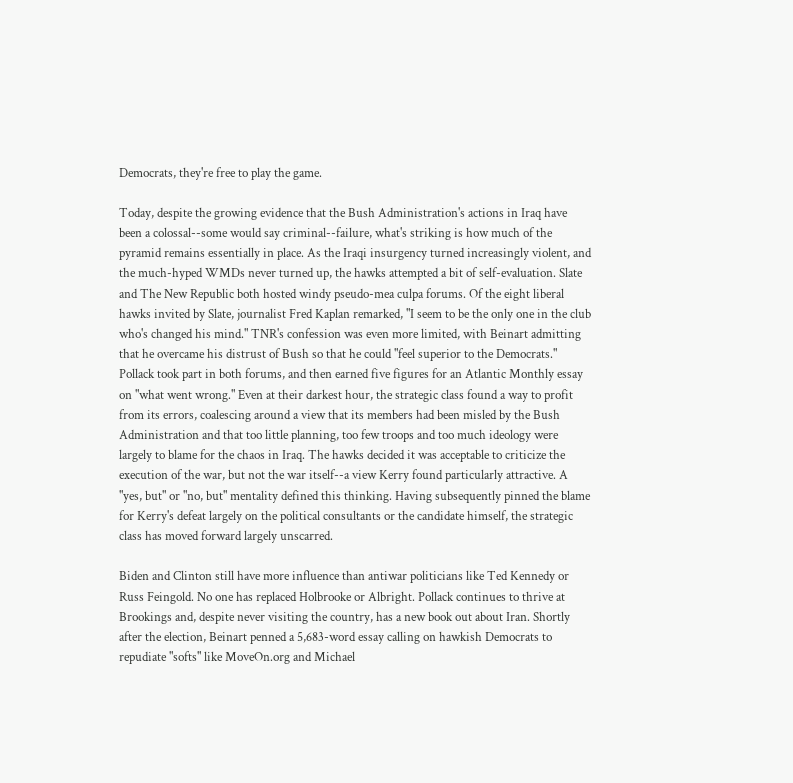Democrats, they're free to play the game.

Today, despite the growing evidence that the Bush Administration's actions in Iraq have been a colossal--some would say criminal--failure, what's striking is how much of the pyramid remains essentially in place. As the Iraqi insurgency turned increasingly violent, and the much-hyped WMDs never turned up, the hawks attempted a bit of self-evaluation. Slate and The New Republic both hosted windy pseudo-mea culpa forums. Of the eight liberal hawks invited by Slate, journalist Fred Kaplan remarked, "I seem to be the only one in the club who's changed his mind." TNR's confession was even more limited, with Beinart admitting that he overcame his distrust of Bush so that he could "feel superior to the Democrats." Pollack took part in both forums, and then earned five figures for an Atlantic Monthly essay on "what went wrong." Even at their darkest hour, the strategic class found a way to profit from its errors, coalescing around a view that its members had been misled by the Bush Administration and that too little planning, too few troops and too much ideology were largely to blame for the chaos in Iraq. The hawks decided it was acceptable to criticize the execution of the war, but not the war itself--a view Kerry found particularly attractive. A "yes, but" or "no, but" mentality defined this thinking. Having subsequently pinned the blame for Kerry's defeat largely on the political consultants or the candidate himself, the strategic class has moved forward largely unscarred.

Biden and Clinton still have more influence than antiwar politicians like Ted Kennedy or Russ Feingold. No one has replaced Holbrooke or Albright. Pollack continues to thrive at Brookings and, despite never visiting the country, has a new book out about Iran. Shortly after the election, Beinart penned a 5,683-word essay calling on hawkish Democrats to repudiate "softs" like MoveOn.org and Michael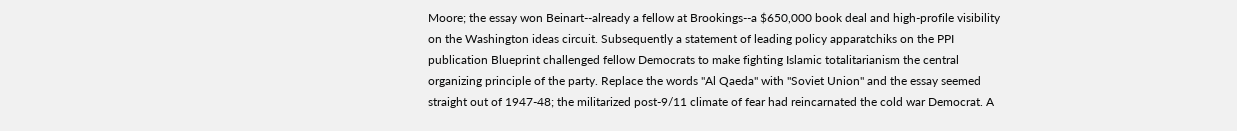Moore; the essay won Beinart--already a fellow at Brookings--a $650,000 book deal and high-profile visibility on the Washington ideas circuit. Subsequently a statement of leading policy apparatchiks on the PPI publication Blueprint challenged fellow Democrats to make fighting Islamic totalitarianism the central organizing principle of the party. Replace the words "Al Qaeda" with "Soviet Union" and the essay seemed straight out of 1947-48; the militarized post-9/11 climate of fear had reincarnated the cold war Democrat. A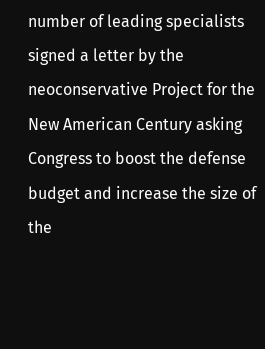number of leading specialists signed a letter by the neoconservative Project for the New American Century asking Congress to boost the defense budget and increase the size of the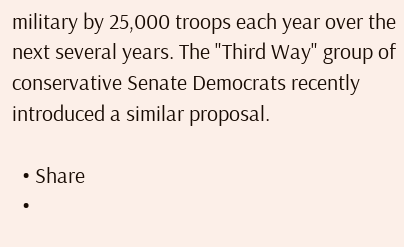military by 25,000 troops each year over the next several years. The "Third Way" group of conservative Senate Democrats recently introduced a similar proposal.

  • Share
  •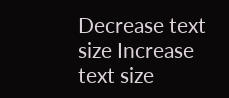Decrease text size Increase text size